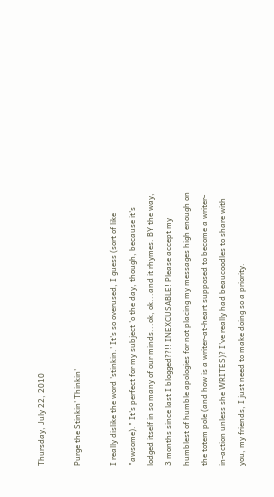Thursday, July 22, 2010

Purge the Stinkin' Thinkin'

I really dislike the word 'stinkin.' It's so overused, I guess (sort of like "awsome)." It's perfect for my subject 'o the day, though, because it's lodged itself in so many of our minds...ok, ok...and it rhymes. BY the way, 3 months since last I blogged??!! INEXCUSABLE! Please accept my humblest of humble apologies for not placing my messages high enough on the totem pole (and how is a writer-at-heart supposed to become a writer-in-action unless she WRITES)? I've really had beaucoodles to share with you, my friends, I just need to make doing so a priority.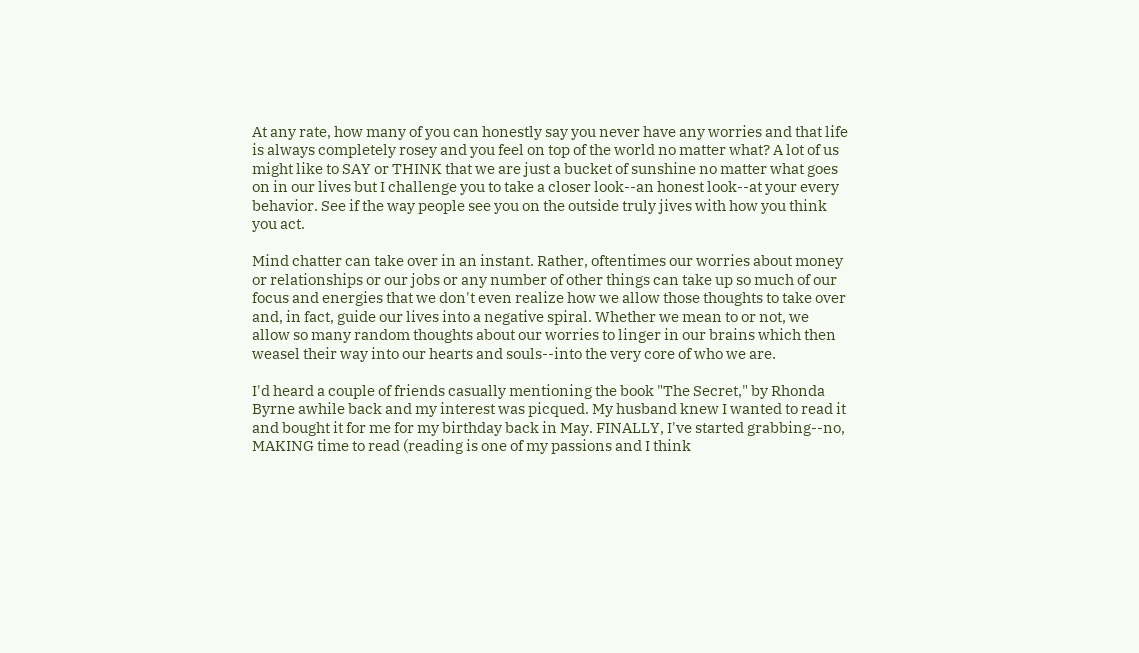At any rate, how many of you can honestly say you never have any worries and that life is always completely rosey and you feel on top of the world no matter what? A lot of us might like to SAY or THINK that we are just a bucket of sunshine no matter what goes on in our lives but I challenge you to take a closer look--an honest look--at your every behavior. See if the way people see you on the outside truly jives with how you think you act.

Mind chatter can take over in an instant. Rather, oftentimes our worries about money or relationships or our jobs or any number of other things can take up so much of our focus and energies that we don't even realize how we allow those thoughts to take over and, in fact, guide our lives into a negative spiral. Whether we mean to or not, we allow so many random thoughts about our worries to linger in our brains which then weasel their way into our hearts and souls--into the very core of who we are.

I'd heard a couple of friends casually mentioning the book "The Secret," by Rhonda Byrne awhile back and my interest was picqued. My husband knew I wanted to read it and bought it for me for my birthday back in May. FINALLY, I've started grabbing--no, MAKING time to read (reading is one of my passions and I think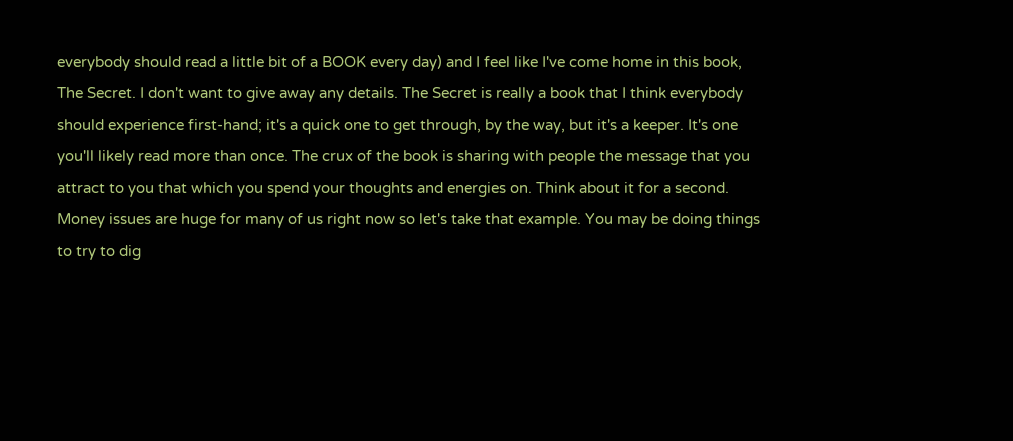everybody should read a little bit of a BOOK every day) and I feel like I've come home in this book, The Secret. I don't want to give away any details. The Secret is really a book that I think everybody should experience first-hand; it's a quick one to get through, by the way, but it's a keeper. It's one you'll likely read more than once. The crux of the book is sharing with people the message that you attract to you that which you spend your thoughts and energies on. Think about it for a second. Money issues are huge for many of us right now so let's take that example. You may be doing things to try to dig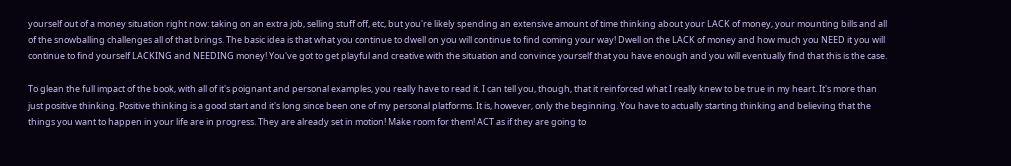yourself out of a money situation right now: taking on an extra job, selling stuff off, etc, but you're likely spending an extensive amount of time thinking about your LACK of money, your mounting bills and all of the snowballing challenges all of that brings. The basic idea is that what you continue to dwell on you will continue to find coming your way! Dwell on the LACK of money and how much you NEED it you will continue to find yourself LACKING and NEEDING money! You've got to get playful and creative with the situation and convince yourself that you have enough and you will eventually find that this is the case.

To glean the full impact of the book, with all of it's poignant and personal examples, you really have to read it. I can tell you, though, that it reinforced what I really knew to be true in my heart. It's more than just positive thinking. Positive thinking is a good start and it's long since been one of my personal platforms. It is, however, only the beginning. You have to actually starting thinking and believing that the things you want to happen in your life are in progress. They are already set in motion! Make room for them! ACT as if they are going to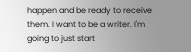happen and be ready to receive them. I want to be a writer. I'm going to just start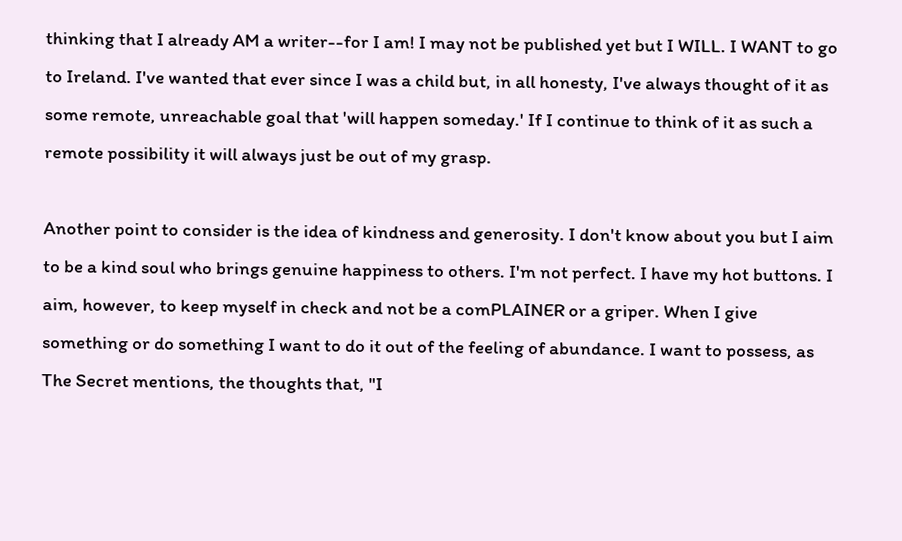thinking that I already AM a writer--for I am! I may not be published yet but I WILL. I WANT to go to Ireland. I've wanted that ever since I was a child but, in all honesty, I've always thought of it as some remote, unreachable goal that 'will happen someday.' If I continue to think of it as such a remote possibility it will always just be out of my grasp.

Another point to consider is the idea of kindness and generosity. I don't know about you but I aim to be a kind soul who brings genuine happiness to others. I'm not perfect. I have my hot buttons. I aim, however, to keep myself in check and not be a comPLAINER or a griper. When I give something or do something I want to do it out of the feeling of abundance. I want to possess, as The Secret mentions, the thoughts that, "I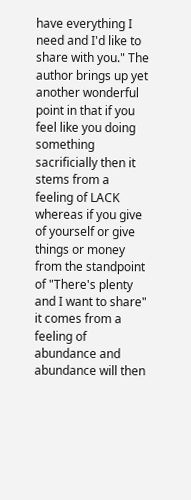have everything I need and I'd like to share with you." The author brings up yet another wonderful point in that if you feel like you doing something sacrificially then it stems from a feeling of LACK whereas if you give of yourself or give things or money from the standpoint of "There's plenty and I want to share" it comes from a feeling of abundance and abundance will then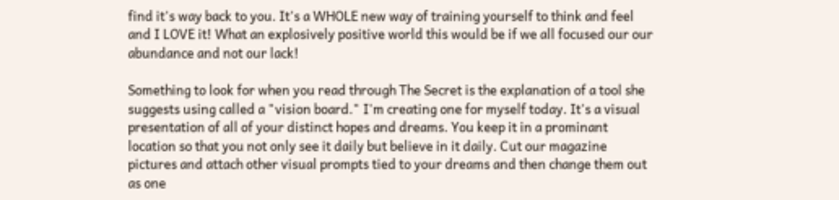find it's way back to you. It's a WHOLE new way of training yourself to think and feel and I LOVE it! What an explosively positive world this would be if we all focused our our abundance and not our lack!

Something to look for when you read through The Secret is the explanation of a tool she suggests using called a "vision board." I'm creating one for myself today. It's a visual presentation of all of your distinct hopes and dreams. You keep it in a prominant location so that you not only see it daily but believe in it daily. Cut our magazine pictures and attach other visual prompts tied to your dreams and then change them out as one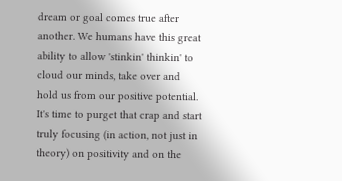dream or goal comes true after another. We humans have this great ability to allow 'stinkin' thinkin' to cloud our minds, take over and hold us from our positive potential. It's time to purget that crap and start truly focusing (in action, not just in theory) on positivity and on the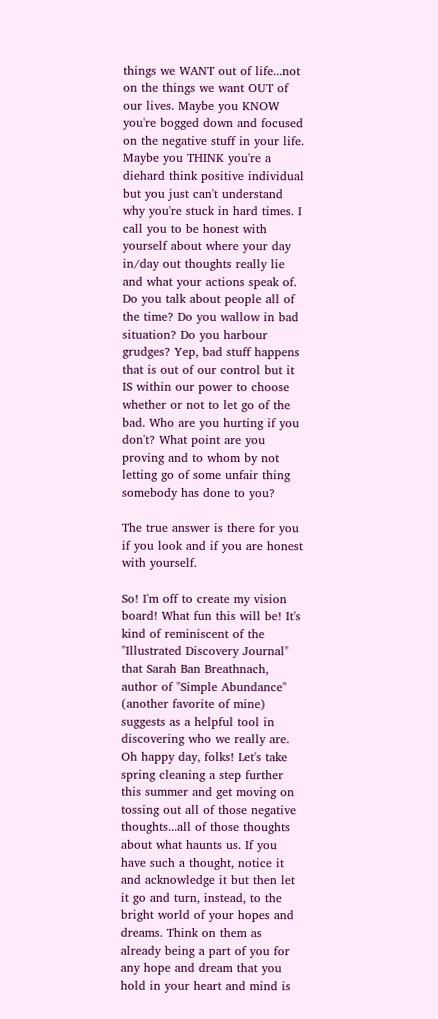things we WANT out of life...not on the things we want OUT of our lives. Maybe you KNOW you're bogged down and focused on the negative stuff in your life. Maybe you THINK you're a diehard think positive individual but you just can't understand why you're stuck in hard times. I call you to be honest with yourself about where your day in/day out thoughts really lie and what your actions speak of. Do you talk about people all of the time? Do you wallow in bad situation? Do you harbour grudges? Yep, bad stuff happens that is out of our control but it IS within our power to choose whether or not to let go of the bad. Who are you hurting if you don't? What point are you proving and to whom by not letting go of some unfair thing somebody has done to you?

The true answer is there for you if you look and if you are honest with yourself.

So! I'm off to create my vision board! What fun this will be! It's kind of reminiscent of the "Illustrated Discovery Journal" that Sarah Ban Breathnach, author of "Simple Abundance" (another favorite of mine) suggests as a helpful tool in discovering who we really are. Oh happy day, folks! Let's take spring cleaning a step further this summer and get moving on tossing out all of those negative thoughts...all of those thoughts about what haunts us. If you have such a thought, notice it and acknowledge it but then let it go and turn, instead, to the bright world of your hopes and dreams. Think on them as already being a part of you for any hope and dream that you hold in your heart and mind is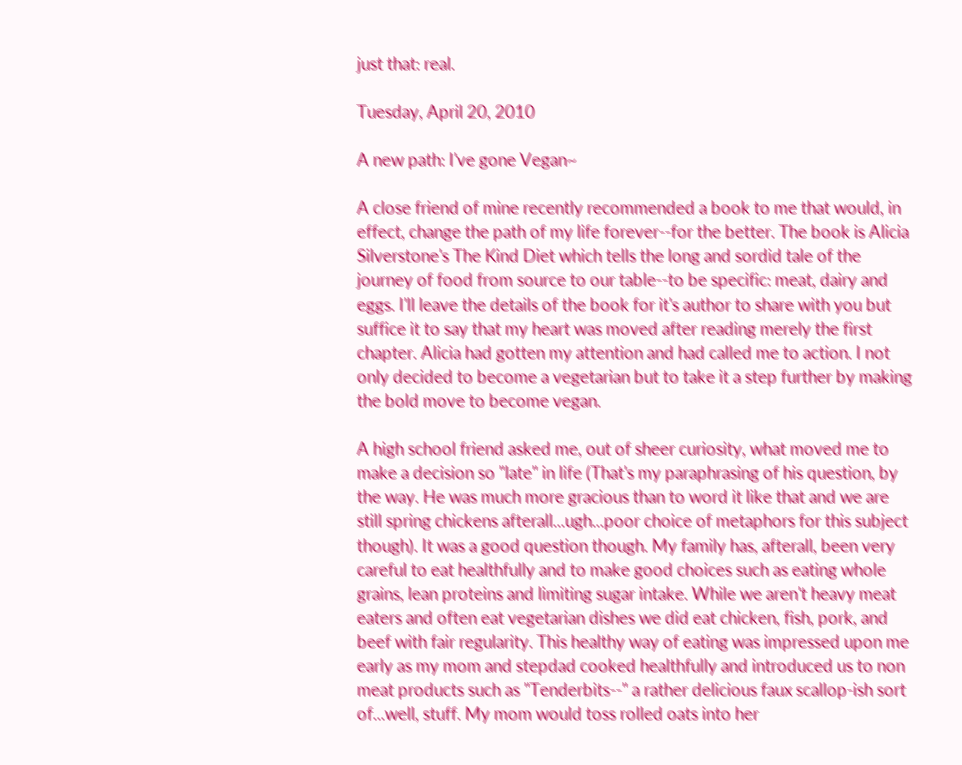just that: real.

Tuesday, April 20, 2010

A new path: I've gone Vegan~

A close friend of mine recently recommended a book to me that would, in effect, change the path of my life forever--for the better. The book is Alicia Silverstone's The Kind Diet which tells the long and sordid tale of the journey of food from source to our table--to be specific: meat, dairy and eggs. I'll leave the details of the book for it's author to share with you but suffice it to say that my heart was moved after reading merely the first chapter. Alicia had gotten my attention and had called me to action. I not only decided to become a vegetarian but to take it a step further by making the bold move to become vegan.

A high school friend asked me, out of sheer curiosity, what moved me to make a decision so "late" in life (That's my paraphrasing of his question, by the way. He was much more gracious than to word it like that and we are still spring chickens afterall...ugh...poor choice of metaphors for this subject though). It was a good question though. My family has, afterall, been very careful to eat healthfully and to make good choices such as eating whole grains, lean proteins and limiting sugar intake. While we aren't heavy meat eaters and often eat vegetarian dishes we did eat chicken, fish, pork, and beef with fair regularity. This healthy way of eating was impressed upon me early as my mom and stepdad cooked healthfully and introduced us to non meat products such as "Tenderbits--" a rather delicious faux scallop-ish sort of...well, stuff. My mom would toss rolled oats into her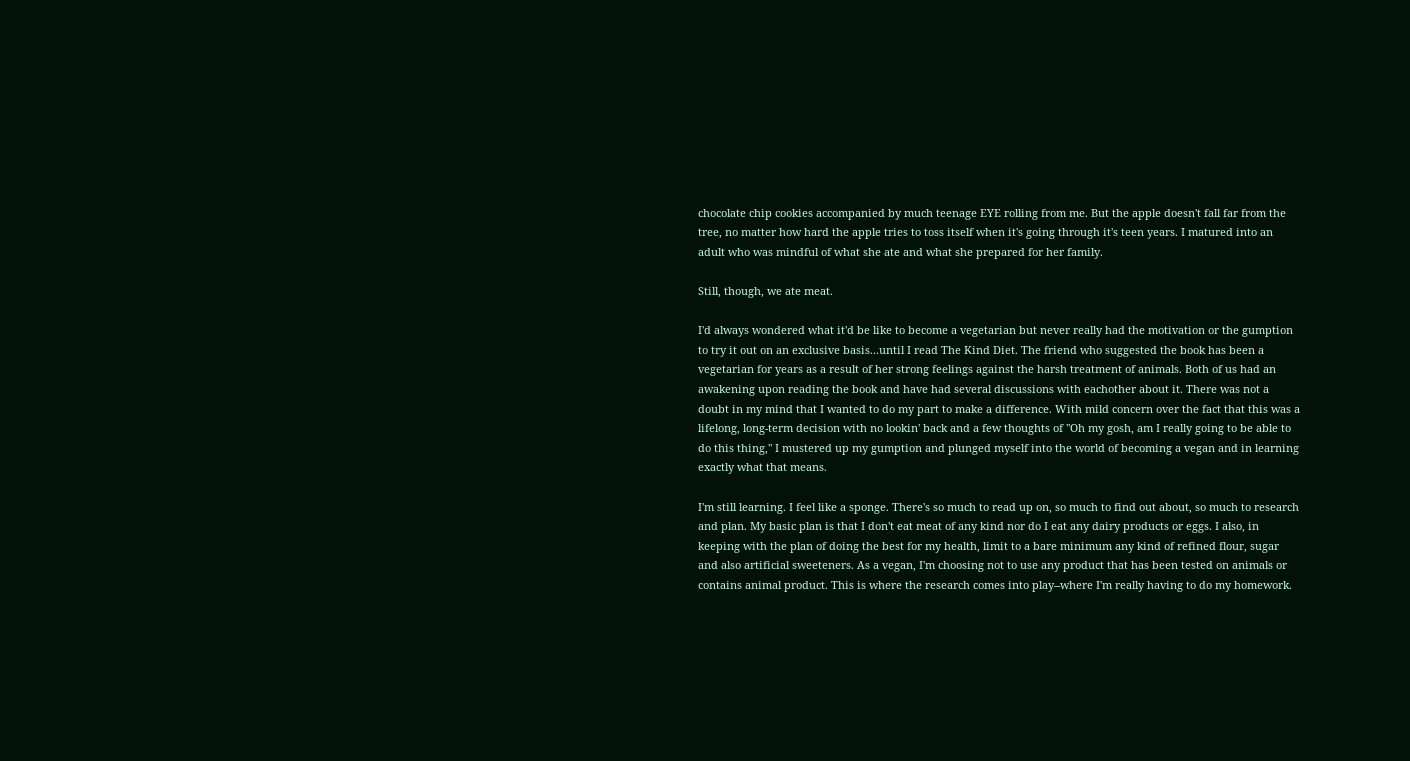chocolate chip cookies accompanied by much teenage EYE rolling from me. But the apple doesn't fall far from the tree, no matter how hard the apple tries to toss itself when it's going through it's teen years. I matured into an adult who was mindful of what she ate and what she prepared for her family.

Still, though, we ate meat.

I'd always wondered what it'd be like to become a vegetarian but never really had the motivation or the gumption to try it out on an exclusive basis...until I read The Kind Diet. The friend who suggested the book has been a vegetarian for years as a result of her strong feelings against the harsh treatment of animals. Both of us had an awakening upon reading the book and have had several discussions with eachother about it. There was not a doubt in my mind that I wanted to do my part to make a difference. With mild concern over the fact that this was a lifelong, long-term decision with no lookin' back and a few thoughts of "Oh my gosh, am I really going to be able to do this thing," I mustered up my gumption and plunged myself into the world of becoming a vegan and in learning exactly what that means.

I'm still learning. I feel like a sponge. There's so much to read up on, so much to find out about, so much to research and plan. My basic plan is that I don't eat meat of any kind nor do I eat any dairy products or eggs. I also, in keeping with the plan of doing the best for my health, limit to a bare minimum any kind of refined flour, sugar and also artificial sweeteners. As a vegan, I'm choosing not to use any product that has been tested on animals or contains animal product. This is where the research comes into play--where I'm really having to do my homework.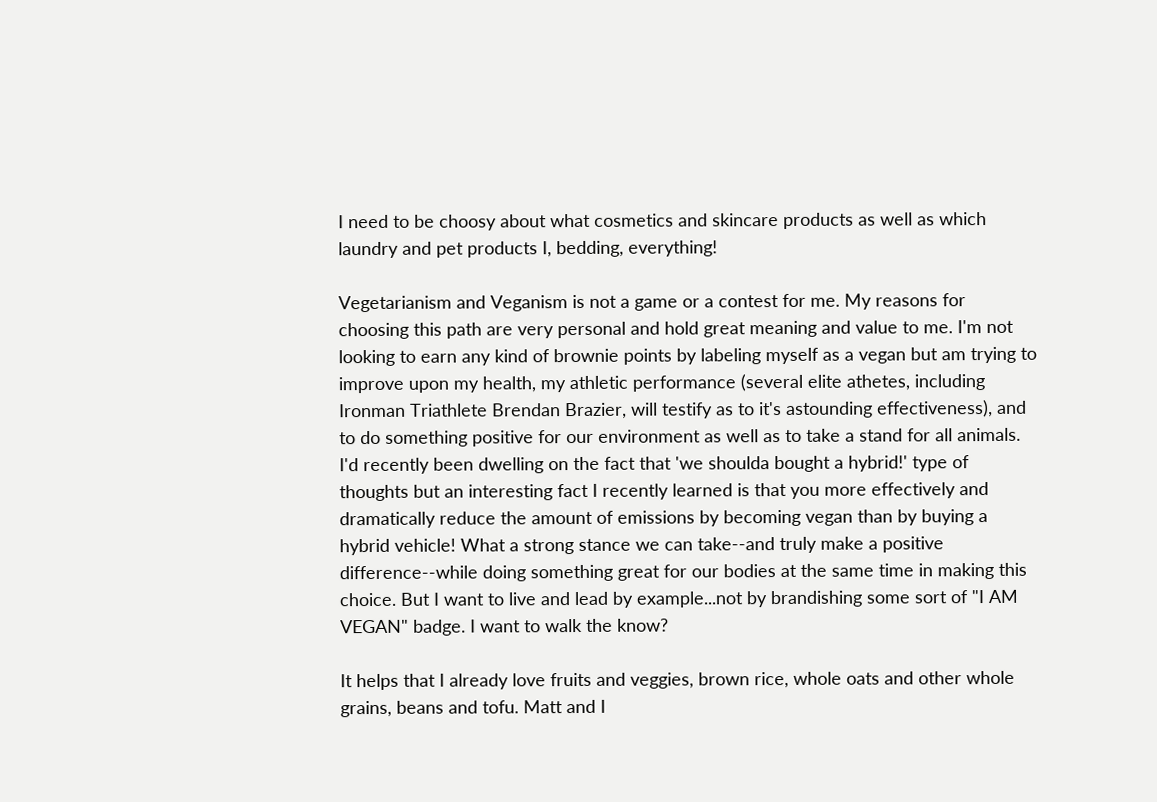I need to be choosy about what cosmetics and skincare products as well as which laundry and pet products I, bedding, everything!

Vegetarianism and Veganism is not a game or a contest for me. My reasons for choosing this path are very personal and hold great meaning and value to me. I'm not looking to earn any kind of brownie points by labeling myself as a vegan but am trying to improve upon my health, my athletic performance (several elite athetes, including Ironman Triathlete Brendan Brazier, will testify as to it's astounding effectiveness), and to do something positive for our environment as well as to take a stand for all animals. I'd recently been dwelling on the fact that 'we shoulda bought a hybrid!' type of thoughts but an interesting fact I recently learned is that you more effectively and dramatically reduce the amount of emissions by becoming vegan than by buying a hybrid vehicle! What a strong stance we can take--and truly make a positive difference--while doing something great for our bodies at the same time in making this choice. But I want to live and lead by example...not by brandishing some sort of "I AM VEGAN" badge. I want to walk the know?

It helps that I already love fruits and veggies, brown rice, whole oats and other whole grains, beans and tofu. Matt and I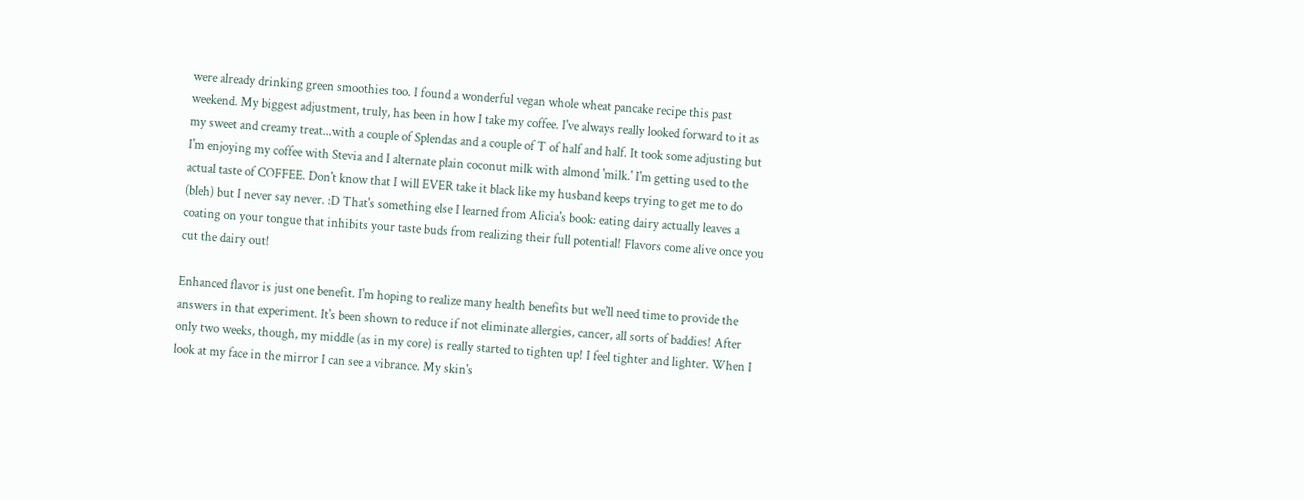were already drinking green smoothies too. I found a wonderful vegan whole wheat pancake recipe this past weekend. My biggest adjustment, truly, has been in how I take my coffee. I've always really looked forward to it as my sweet and creamy treat...with a couple of Splendas and a couple of T of half and half. It took some adjusting but I'm enjoying my coffee with Stevia and I alternate plain coconut milk with almond 'milk.' I'm getting used to the actual taste of COFFEE. Don't know that I will EVER take it black like my husband keeps trying to get me to do (bleh) but I never say never. :D That's something else I learned from Alicia's book: eating dairy actually leaves a coating on your tongue that inhibits your taste buds from realizing their full potential! Flavors come alive once you cut the dairy out!

Enhanced flavor is just one benefit. I'm hoping to realize many health benefits but we'll need time to provide the answers in that experiment. It's been shown to reduce if not eliminate allergies, cancer, all sorts of baddies! After only two weeks, though, my middle (as in my core) is really started to tighten up! I feel tighter and lighter. When I look at my face in the mirror I can see a vibrance. My skin's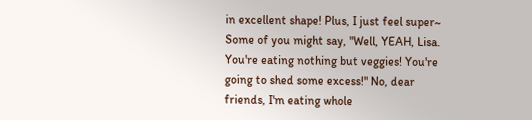in excellent shape! Plus, I just feel super~ Some of you might say, "Well, YEAH, Lisa. You're eating nothing but veggies! You're going to shed some excess!" No, dear friends, I'm eating whole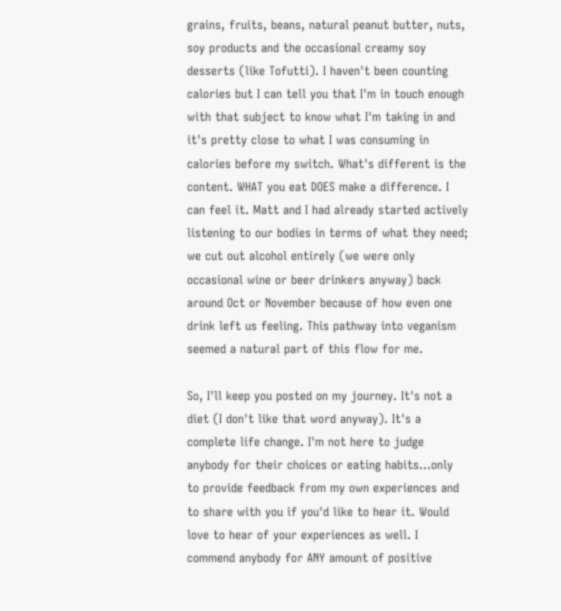grains, fruits, beans, natural peanut butter, nuts, soy products and the occasional creamy soy desserts (like Tofutti). I haven't been counting calories but I can tell you that I'm in touch enough with that subject to know what I'm taking in and it's pretty close to what I was consuming in calories before my switch. What's different is the content. WHAT you eat DOES make a difference. I can feel it. Matt and I had already started actively listening to our bodies in terms of what they need; we cut out alcohol entirely (we were only occasional wine or beer drinkers anyway) back around Oct or November because of how even one drink left us feeling. This pathway into veganism seemed a natural part of this flow for me.

So, I'll keep you posted on my journey. It's not a diet (I don't like that word anyway). It's a complete life change. I'm not here to judge anybody for their choices or eating habits...only to provide feedback from my own experiences and to share with you if you'd like to hear it. Would love to hear of your experiences as well. I commend anybody for ANY amount of positive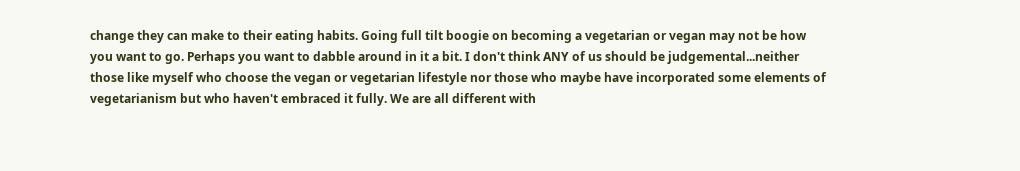change they can make to their eating habits. Going full tilt boogie on becoming a vegetarian or vegan may not be how you want to go. Perhaps you want to dabble around in it a bit. I don't think ANY of us should be judgemental...neither those like myself who choose the vegan or vegetarian lifestyle nor those who maybe have incorporated some elements of vegetarianism but who haven't embraced it fully. We are all different with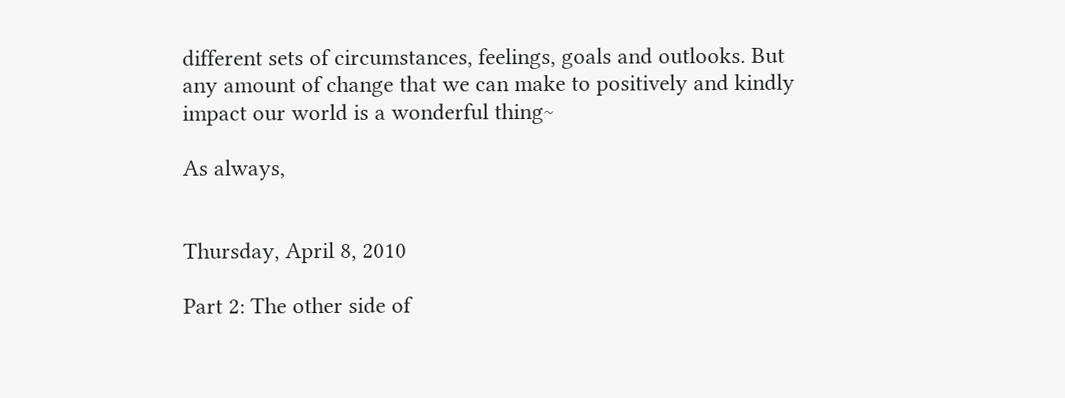different sets of circumstances, feelings, goals and outlooks. But any amount of change that we can make to positively and kindly impact our world is a wonderful thing~

As always,


Thursday, April 8, 2010

Part 2: The other side of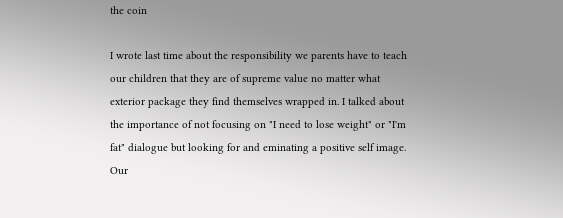the coin

I wrote last time about the responsibility we parents have to teach our children that they are of supreme value no matter what exterior package they find themselves wrapped in. I talked about the importance of not focusing on "I need to lose weight" or "I'm fat" dialogue but looking for and eminating a positive self image. Our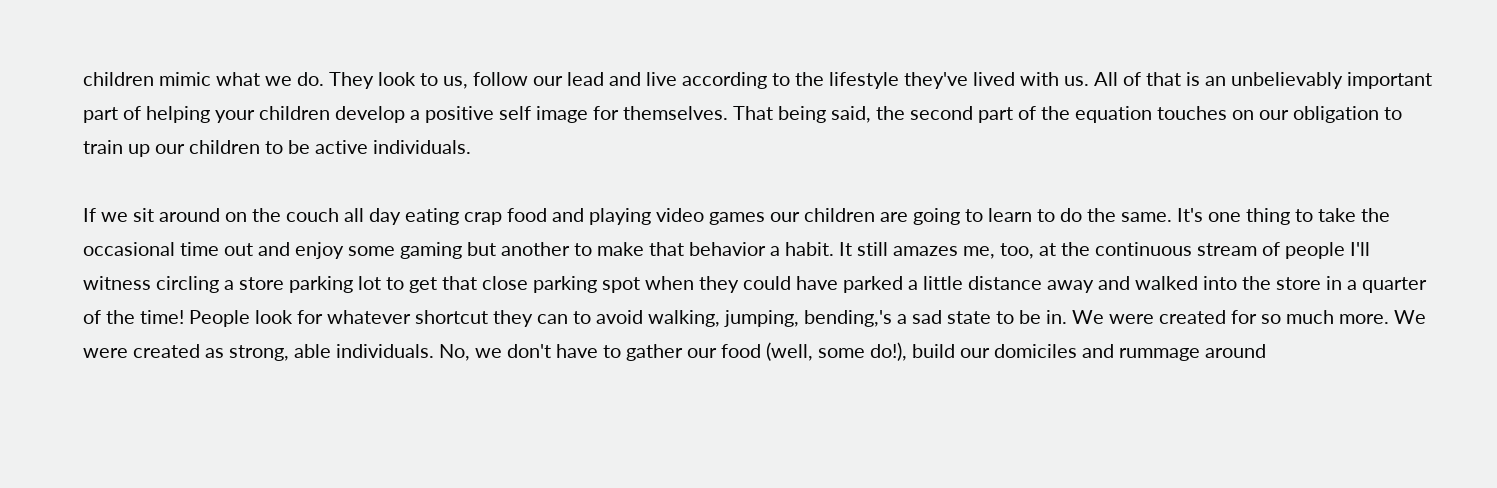children mimic what we do. They look to us, follow our lead and live according to the lifestyle they've lived with us. All of that is an unbelievably important part of helping your children develop a positive self image for themselves. That being said, the second part of the equation touches on our obligation to train up our children to be active individuals.

If we sit around on the couch all day eating crap food and playing video games our children are going to learn to do the same. It's one thing to take the occasional time out and enjoy some gaming but another to make that behavior a habit. It still amazes me, too, at the continuous stream of people I'll witness circling a store parking lot to get that close parking spot when they could have parked a little distance away and walked into the store in a quarter of the time! People look for whatever shortcut they can to avoid walking, jumping, bending,'s a sad state to be in. We were created for so much more. We were created as strong, able individuals. No, we don't have to gather our food (well, some do!), build our domiciles and rummage around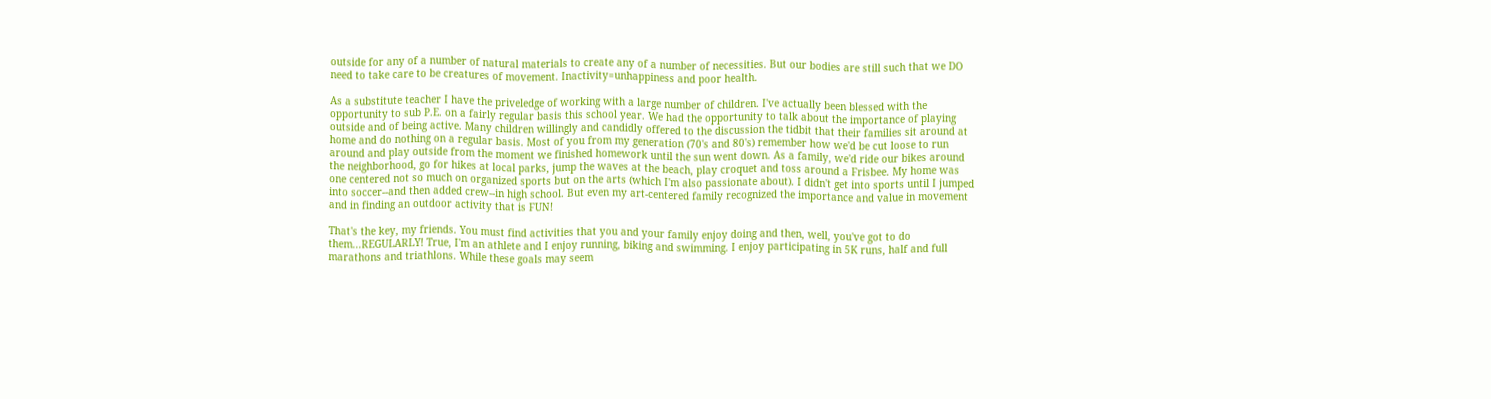outside for any of a number of natural materials to create any of a number of necessities. But our bodies are still such that we DO need to take care to be creatures of movement. Inactivity=unhappiness and poor health.

As a substitute teacher I have the priveledge of working with a large number of children. I've actually been blessed with the opportunity to sub P.E. on a fairly regular basis this school year. We had the opportunity to talk about the importance of playing outside and of being active. Many children willingly and candidly offered to the discussion the tidbit that their families sit around at home and do nothing on a regular basis. Most of you from my generation (70's and 80's) remember how we'd be cut loose to run around and play outside from the moment we finished homework until the sun went down. As a family, we'd ride our bikes around the neighborhood, go for hikes at local parks, jump the waves at the beach, play croquet and toss around a Frisbee. My home was one centered not so much on organized sports but on the arts (which I'm also passionate about). I didn't get into sports until I jumped into soccer--and then added crew--in high school. But even my art-centered family recognized the importance and value in movement and in finding an outdoor activity that is FUN!

That's the key, my friends. You must find activities that you and your family enjoy doing and then, well, you've got to do them...REGULARLY! True, I'm an athlete and I enjoy running, biking and swimming. I enjoy participating in 5K runs, half and full marathons and triathlons. While these goals may seem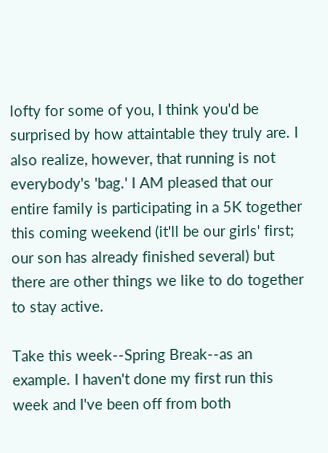lofty for some of you, I think you'd be surprised by how attaintable they truly are. I also realize, however, that running is not everybody's 'bag.' I AM pleased that our entire family is participating in a 5K together this coming weekend (it'll be our girls' first; our son has already finished several) but there are other things we like to do together to stay active.

Take this week--Spring Break--as an example. I haven't done my first run this week and I've been off from both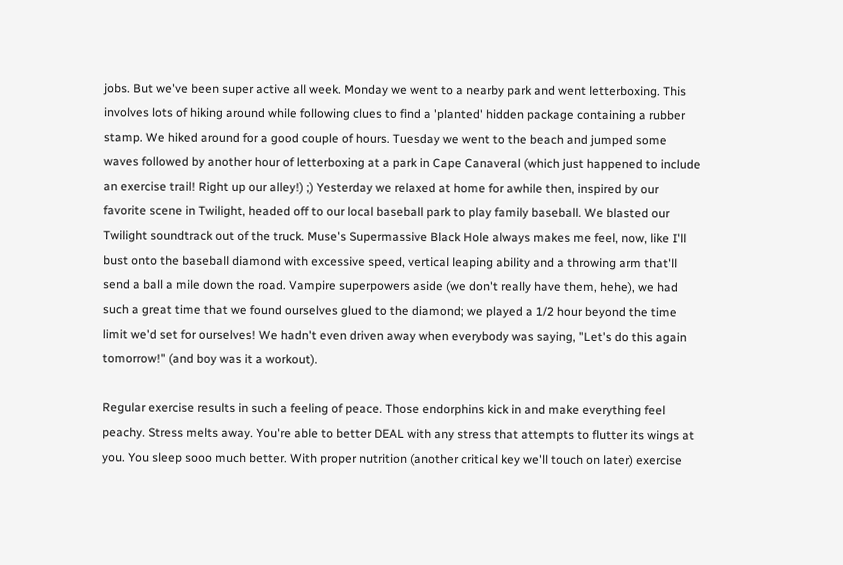jobs. But we've been super active all week. Monday we went to a nearby park and went letterboxing. This involves lots of hiking around while following clues to find a 'planted' hidden package containing a rubber stamp. We hiked around for a good couple of hours. Tuesday we went to the beach and jumped some waves followed by another hour of letterboxing at a park in Cape Canaveral (which just happened to include an exercise trail! Right up our alley!) ;) Yesterday we relaxed at home for awhile then, inspired by our favorite scene in Twilight, headed off to our local baseball park to play family baseball. We blasted our Twilight soundtrack out of the truck. Muse's Supermassive Black Hole always makes me feel, now, like I'll bust onto the baseball diamond with excessive speed, vertical leaping ability and a throwing arm that'll send a ball a mile down the road. Vampire superpowers aside (we don't really have them, hehe), we had such a great time that we found ourselves glued to the diamond; we played a 1/2 hour beyond the time limit we'd set for ourselves! We hadn't even driven away when everybody was saying, "Let's do this again tomorrow!" (and boy was it a workout).

Regular exercise results in such a feeling of peace. Those endorphins kick in and make everything feel peachy. Stress melts away. You're able to better DEAL with any stress that attempts to flutter its wings at you. You sleep sooo much better. With proper nutrition (another critical key we'll touch on later) exercise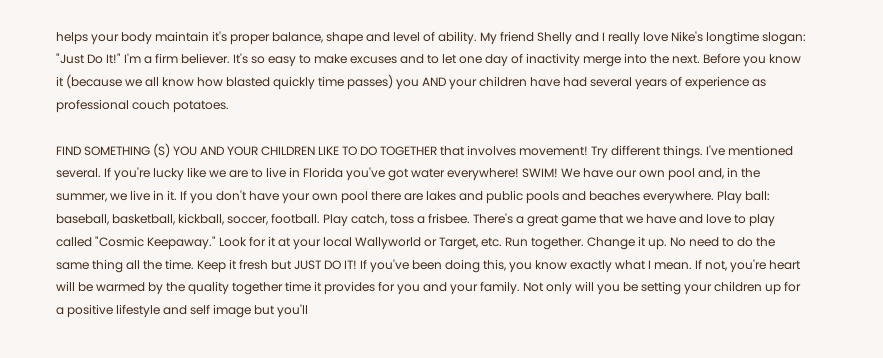helps your body maintain it's proper balance, shape and level of ability. My friend Shelly and I really love Nike's longtime slogan: "Just Do It!" I'm a firm believer. It's so easy to make excuses and to let one day of inactivity merge into the next. Before you know it (because we all know how blasted quickly time passes) you AND your children have had several years of experience as professional couch potatoes.

FIND SOMETHING (S) YOU AND YOUR CHILDREN LIKE TO DO TOGETHER that involves movement! Try different things. I've mentioned several. If you're lucky like we are to live in Florida you've got water everywhere! SWIM! We have our own pool and, in the summer, we live in it. If you don't have your own pool there are lakes and public pools and beaches everywhere. Play ball: baseball, basketball, kickball, soccer, football. Play catch, toss a frisbee. There's a great game that we have and love to play called "Cosmic Keepaway." Look for it at your local Wallyworld or Target, etc. Run together. Change it up. No need to do the same thing all the time. Keep it fresh but JUST DO IT! If you've been doing this, you know exactly what I mean. If not, you're heart will be warmed by the quality together time it provides for you and your family. Not only will you be setting your children up for a positive lifestyle and self image but you'll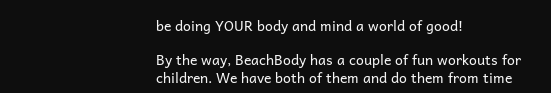be doing YOUR body and mind a world of good!

By the way, BeachBody has a couple of fun workouts for children. We have both of them and do them from time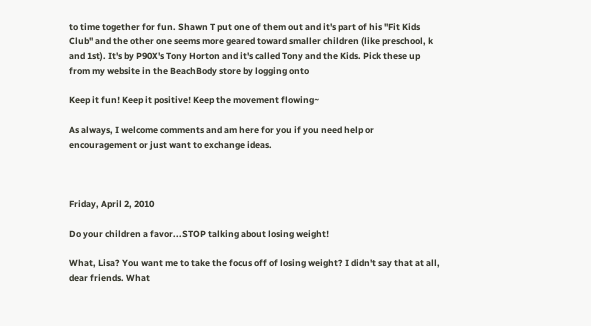to time together for fun. Shawn T put one of them out and it's part of his "Fit Kids Club" and the other one seems more geared toward smaller children (like preschool, k and 1st). It's by P90X's Tony Horton and it's called Tony and the Kids. Pick these up from my website in the BeachBody store by logging onto

Keep it fun! Keep it positive! Keep the movement flowing~

As always, I welcome comments and am here for you if you need help or encouragement or just want to exchange ideas.



Friday, April 2, 2010

Do your children a favor...STOP talking about losing weight!

What, Lisa? You want me to take the focus off of losing weight? I didn't say that at all, dear friends. What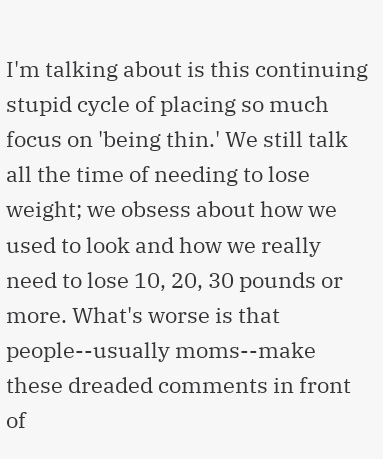I'm talking about is this continuing stupid cycle of placing so much focus on 'being thin.' We still talk all the time of needing to lose weight; we obsess about how we used to look and how we really need to lose 10, 20, 30 pounds or more. What's worse is that people--usually moms--make these dreaded comments in front of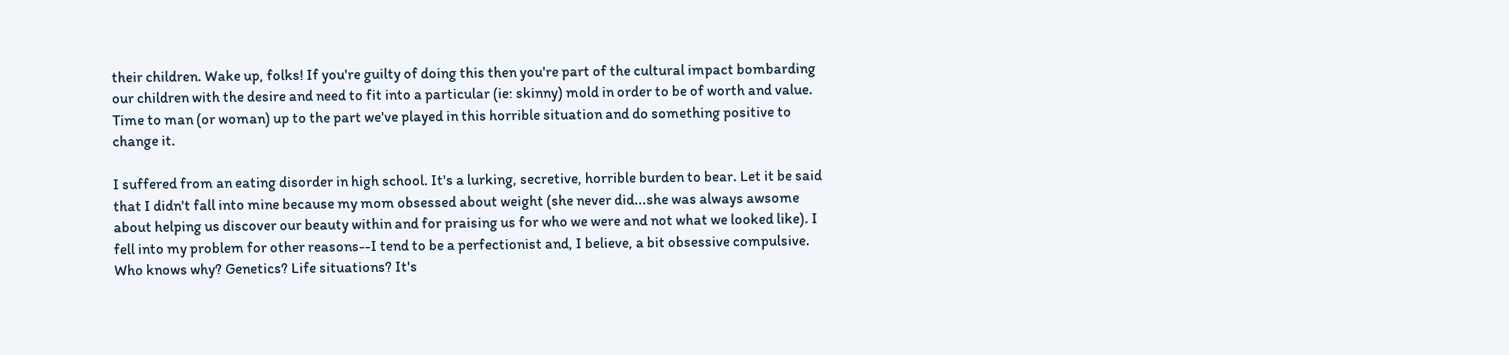their children. Wake up, folks! If you're guilty of doing this then you're part of the cultural impact bombarding our children with the desire and need to fit into a particular (ie: skinny) mold in order to be of worth and value. Time to man (or woman) up to the part we've played in this horrible situation and do something positive to change it.

I suffered from an eating disorder in high school. It's a lurking, secretive, horrible burden to bear. Let it be said that I didn't fall into mine because my mom obsessed about weight (she never did...she was always awsome about helping us discover our beauty within and for praising us for who we were and not what we looked like). I fell into my problem for other reasons--I tend to be a perfectionist and, I believe, a bit obsessive compulsive. Who knows why? Genetics? Life situations? It's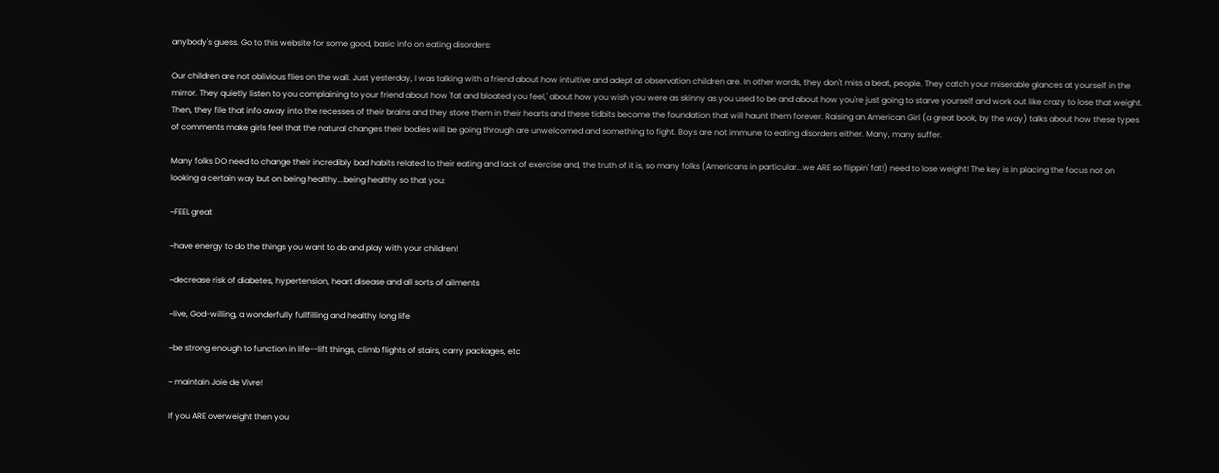anybody's guess. Go to this website for some good, basic info on eating disorders:

Our children are not oblivious flies on the wall. Just yesterday, I was talking with a friend about how intuitive and adept at observation children are. In other words, they don't miss a beat, people. They catch your miserable glances at yourself in the mirror. They quietly listen to you complaining to your friend about how 'fat and bloated you feel,' about how you wish you were as skinny as you used to be and about how you're just going to starve yourself and work out like crazy to lose that weight. Then, they file that info away into the recesses of their brains and they store them in their hearts and these tidbits become the foundation that will haunt them forever. Raising an American Girl (a great book, by the way) talks about how these types of comments make girls feel that the natural changes their bodies will be going through are unwelcomed and something to fight. Boys are not immune to eating disorders either. Many, many suffer.

Many folks DO need to change their incredibly bad habits related to their eating and lack of exercise and, the truth of it is, so many folks (Americans in particular...we ARE so flippin' fat!) need to lose weight! The key is in placing the focus not on looking a certain way but on being healthy...being healthy so that you:

~FEEL great

~have energy to do the things you want to do and play with your children!

~decrease risk of diabetes, hypertension, heart disease and all sorts of ailments

~live, God-willing, a wonderfully fullfilling and healthy long life

~be strong enough to function in life--lift things, climb flights of stairs, carry packages, etc

~ maintain Joie de Vivre!

If you ARE overweight then you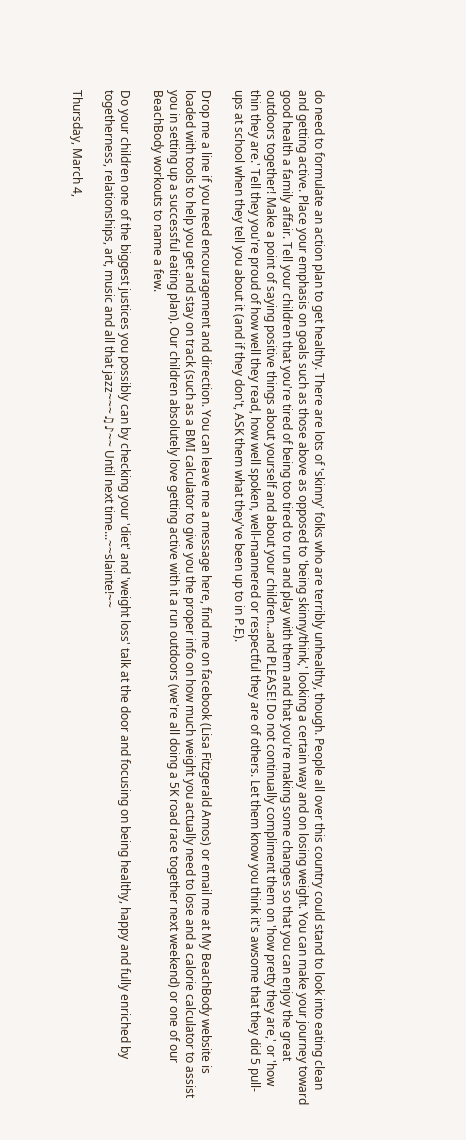do need to formulate an action plan to get healthy. There are lots of 'skinny' folks who are terribly unhealthy, though. People all over this country could stand to look into eating clean and getting active. Place your emphasis on goals such as those above as opposed to 'being skinny/think,' looking a certain way and on losing weight. You can make your journey toward good health a family affair. Tell your children that you're tired of being too tired to run and play with them and that you're making some changes so that you can enjoy the great outdoors together! Make a point of saying positive things about yourself and about your children...and PLEASE! Do not continually compliment them on 'how pretty they are,' or 'how thin they are.' Tell they you're proud of how well they read, how well spoken, well-mannered or respectful they are of others. Let them know you think it's awsome that they did 5 pull-ups at school when they tell you about it (and if they don't, ASK them what they've been up to in P.E).

Drop me a line if you need encouragement and direction. You can leave me a message here, find me on facebook (Lisa Fitzgerald Amos) or email me at My BeachBody website is loaded with tools to help you get and stay on track (such as a BMI calculator to give you the proper info on how much weight you actually need to lose and a calorie calculator to assist you in setting up a successful eating plan). Our children absolutely love getting active with it a run outdoors (we're all doing a 5K road race together next weekend) or one of our BeachBody workouts to name a few.

Do your children one of the biggest justices you possibly can by checking your 'diet' and 'weight loss' talk at the door and focusing on being healthy, happy and fully enriched by togetherness, relationships, art, music and all that jazz~~~♫♪~~ Until next time...~~slainte!~~

Thursday, March 4,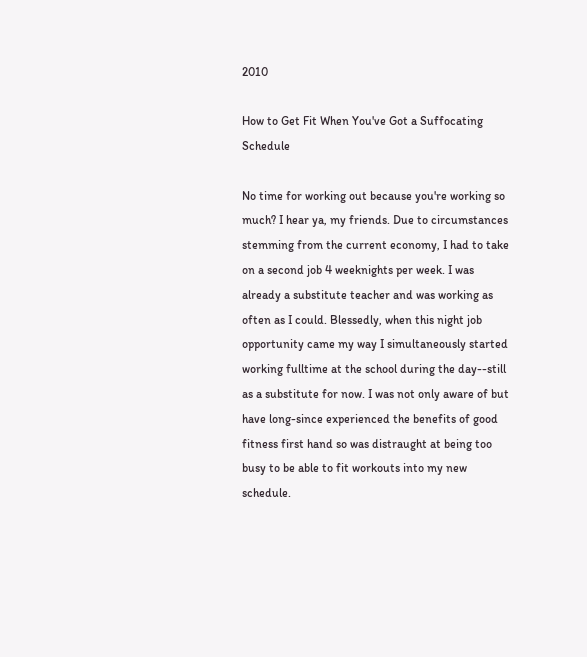2010

How to Get Fit When You've Got a Suffocating Schedule

No time for working out because you're working so much? I hear ya, my friends. Due to circumstances stemming from the current economy, I had to take on a second job 4 weeknights per week. I was already a substitute teacher and was working as often as I could. Blessedly, when this night job opportunity came my way I simultaneously started working fulltime at the school during the day--still as a substitute for now. I was not only aware of but have long-since experienced the benefits of good fitness first hand so was distraught at being too busy to be able to fit workouts into my new schedule.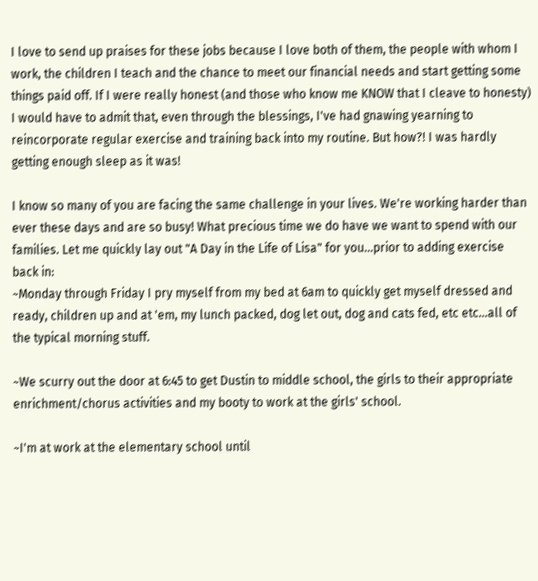I love to send up praises for these jobs because I love both of them, the people with whom I work, the children I teach and the chance to meet our financial needs and start getting some things paid off. If I were really honest (and those who know me KNOW that I cleave to honesty) I would have to admit that, even through the blessings, I've had gnawing yearning to reincorporate regular exercise and training back into my routine. But how?! I was hardly getting enough sleep as it was!

I know so many of you are facing the same challenge in your lives. We're working harder than ever these days and are so busy! What precious time we do have we want to spend with our families. Let me quickly lay out "A Day in the Life of Lisa" for you...prior to adding exercise back in:
~Monday through Friday I pry myself from my bed at 6am to quickly get myself dressed and ready, children up and at 'em, my lunch packed, dog let out, dog and cats fed, etc etc...all of the typical morning stuff.

~We scurry out the door at 6:45 to get Dustin to middle school, the girls to their appropriate enrichment/chorus activities and my booty to work at the girls' school.

~I'm at work at the elementary school until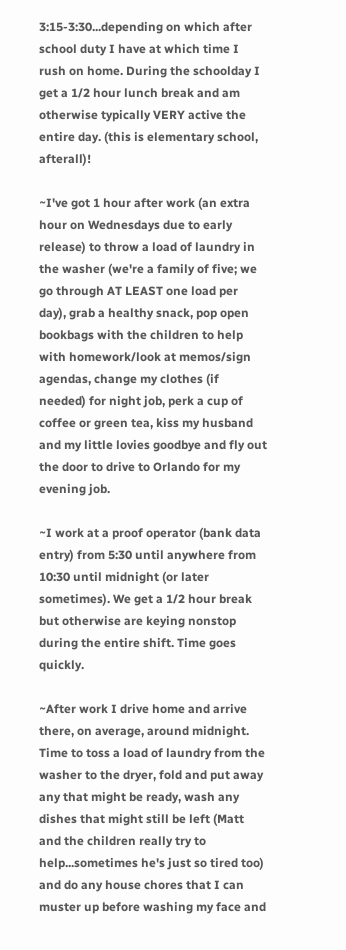3:15-3:30...depending on which after school duty I have at which time I rush on home. During the schoolday I get a 1/2 hour lunch break and am otherwise typically VERY active the entire day. (this is elementary school, afterall)!

~I've got 1 hour after work (an extra hour on Wednesdays due to early release) to throw a load of laundry in the washer (we're a family of five; we go through AT LEAST one load per day), grab a healthy snack, pop open bookbags with the children to help with homework/look at memos/sign agendas, change my clothes (if needed) for night job, perk a cup of coffee or green tea, kiss my husband and my little lovies goodbye and fly out the door to drive to Orlando for my evening job.

~I work at a proof operator (bank data entry) from 5:30 until anywhere from 10:30 until midnight (or later sometimes). We get a 1/2 hour break but otherwise are keying nonstop during the entire shift. Time goes quickly.

~After work I drive home and arrive there, on average, around midnight. Time to toss a load of laundry from the washer to the dryer, fold and put away any that might be ready, wash any dishes that might still be left (Matt and the children really try to help...sometimes he's just so tired too) and do any house chores that I can muster up before washing my face and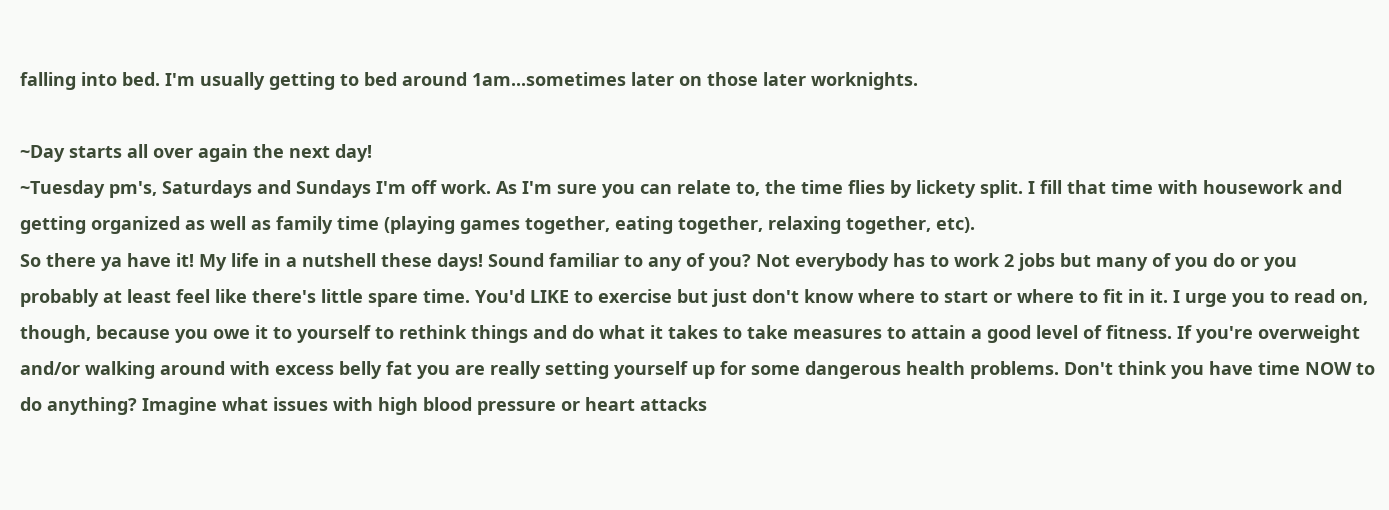falling into bed. I'm usually getting to bed around 1am...sometimes later on those later worknights.

~Day starts all over again the next day!
~Tuesday pm's, Saturdays and Sundays I'm off work. As I'm sure you can relate to, the time flies by lickety split. I fill that time with housework and getting organized as well as family time (playing games together, eating together, relaxing together, etc).
So there ya have it! My life in a nutshell these days! Sound familiar to any of you? Not everybody has to work 2 jobs but many of you do or you probably at least feel like there's little spare time. You'd LIKE to exercise but just don't know where to start or where to fit in it. I urge you to read on, though, because you owe it to yourself to rethink things and do what it takes to take measures to attain a good level of fitness. If you're overweight and/or walking around with excess belly fat you are really setting yourself up for some dangerous health problems. Don't think you have time NOW to do anything? Imagine what issues with high blood pressure or heart attacks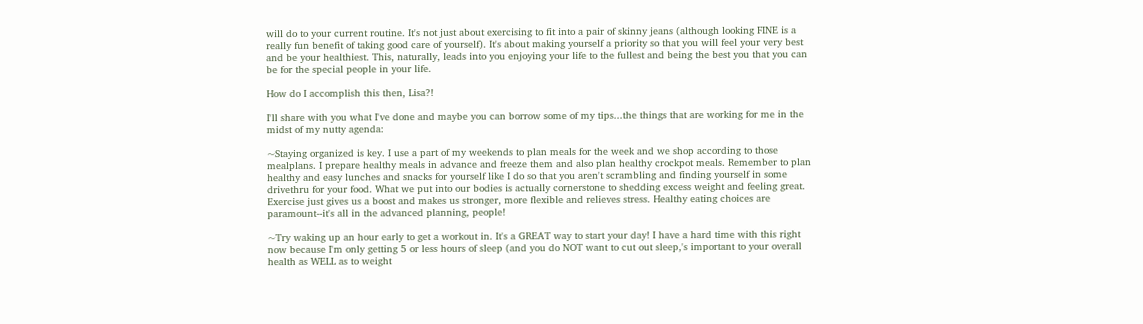will do to your current routine. It's not just about exercising to fit into a pair of skinny jeans (although looking FINE is a really fun benefit of taking good care of yourself). It's about making yourself a priority so that you will feel your very best and be your healthiest. This, naturally, leads into you enjoying your life to the fullest and being the best you that you can be for the special people in your life.

How do I accomplish this then, Lisa?!

I'll share with you what I've done and maybe you can borrow some of my tips...the things that are working for me in the midst of my nutty agenda:

~Staying organized is key. I use a part of my weekends to plan meals for the week and we shop according to those mealplans. I prepare healthy meals in advance and freeze them and also plan healthy crockpot meals. Remember to plan healthy and easy lunches and snacks for yourself like I do so that you aren't scrambling and finding yourself in some drivethru for your food. What we put into our bodies is actually cornerstone to shedding excess weight and feeling great. Exercise just gives us a boost and makes us stronger, more flexible and relieves stress. Healthy eating choices are paramount--it's all in the advanced planning, people!

~Try waking up an hour early to get a workout in. It's a GREAT way to start your day! I have a hard time with this right now because I'm only getting 5 or less hours of sleep (and you do NOT want to cut out sleep,'s important to your overall health as WELL as to weight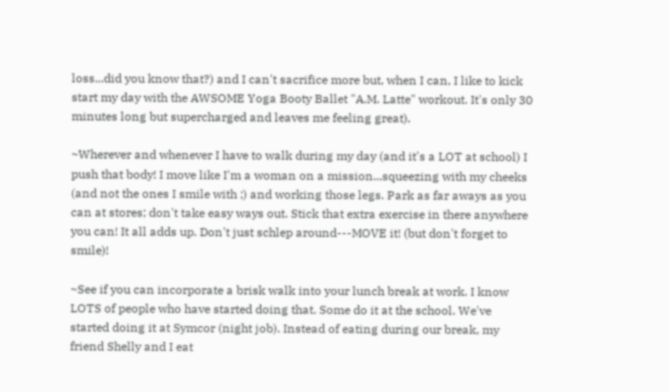loss...did you know that?) and I can't sacrifice more but, when I can, I like to kick start my day with the AWSOME Yoga Booty Ballet "A.M. Latte" workout. It's only 30 minutes long but supercharged and leaves me feeling great).

~Wherever and whenever I have to walk during my day (and it's a LOT at school) I push that body! I move like I'm a woman on a mission...squeezing with my cheeks (and not the ones I smile with ;) and working those legs. Park as far aways as you can at stores; don't take easy ways out. Stick that extra exercise in there anywhere you can! It all adds up. Don't just schlep around---MOVE it! (but don't forget to smile)!

~See if you can incorporate a brisk walk into your lunch break at work. I know LOTS of people who have started doing that. Some do it at the school. We've started doing it at Symcor (night job). Instead of eating during our break, my friend Shelly and I eat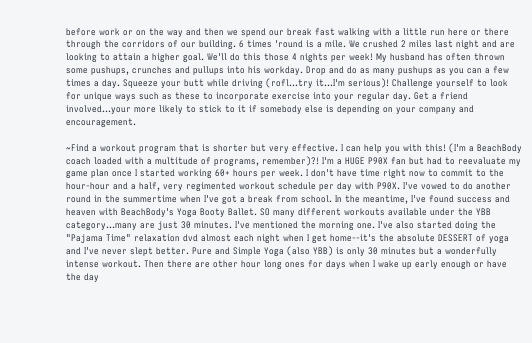before work or on the way and then we spend our break fast walking with a little run here or there through the corridors of our building. 6 times 'round is a mile. We crushed 2 miles last night and are looking to attain a higher goal. We'll do this those 4 nights per week! My husband has often thrown some pushups, crunches and pullups into his workday. Drop and do as many pushups as you can a few times a day. Squeeze your butt while driving (rofl...try it...I'm serious)! Challenge yourself to look for unique ways such as these to incorporate exercise into your regular day. Get a friend involved...your more likely to stick to it if somebody else is depending on your company and encouragement.

~Find a workout program that is shorter but very effective. I can help you with this! (I'm a BeachBody coach loaded with a multitude of programs, remember)?! I'm a HUGE P90X fan but had to reevaluate my game plan once I started working 60+ hours per week. I don't have time right now to commit to the hour-hour and a half, very regimented workout schedule per day with P90X. I've vowed to do another round in the summertime when I've got a break from school. In the meantime, I've found success and heaven with BeachBody's Yoga Booty Ballet. SO many different workouts available under the YBB category...many are just 30 minutes. I've mentioned the morning one. I've also started doing the "Pajama Time" relaxation dvd almost each night when I get home--it's the absolute DESSERT of yoga and I've never slept better. Pure and Simple Yoga (also YBB) is only 30 minutes but a wonderfully intense workout. Then there are other hour long ones for days when I wake up early enough or have the day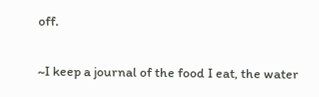off.

~I keep a journal of the food I eat, the water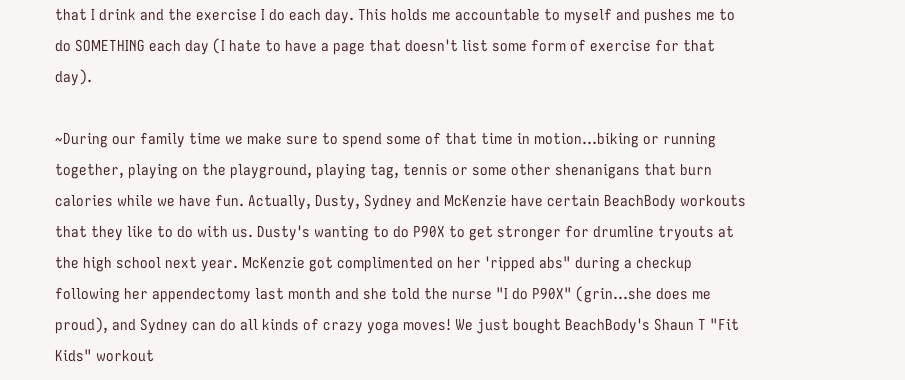that I drink and the exercise I do each day. This holds me accountable to myself and pushes me to do SOMETHING each day (I hate to have a page that doesn't list some form of exercise for that day).

~During our family time we make sure to spend some of that time in motion...biking or running together, playing on the playground, playing tag, tennis or some other shenanigans that burn calories while we have fun. Actually, Dusty, Sydney and McKenzie have certain BeachBody workouts that they like to do with us. Dusty's wanting to do P90X to get stronger for drumline tryouts at the high school next year. McKenzie got complimented on her 'ripped abs" during a checkup following her appendectomy last month and she told the nurse "I do P90X" (grin...she does me proud), and Sydney can do all kinds of crazy yoga moves! We just bought BeachBody's Shaun T "Fit Kids" workout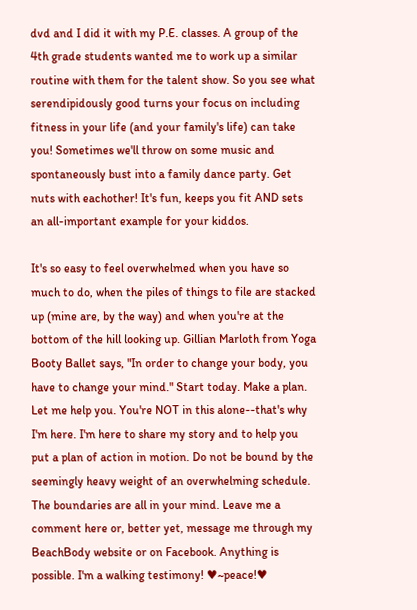dvd and I did it with my P.E. classes. A group of the 4th grade students wanted me to work up a similar routine with them for the talent show. So you see what serendipidously good turns your focus on including fitness in your life (and your family's life) can take you! Sometimes we'll throw on some music and spontaneously bust into a family dance party. Get nuts with eachother! It's fun, keeps you fit AND sets an all-important example for your kiddos.

It's so easy to feel overwhelmed when you have so much to do, when the piles of things to file are stacked up (mine are, by the way) and when you're at the bottom of the hill looking up. Gillian Marloth from Yoga Booty Ballet says, "In order to change your body, you have to change your mind." Start today. Make a plan. Let me help you. You're NOT in this alone--that's why I'm here. I'm here to share my story and to help you put a plan of action in motion. Do not be bound by the seemingly heavy weight of an overwhelming schedule. The boundaries are all in your mind. Leave me a comment here or, better yet, message me through my BeachBody website or on Facebook. Anything is possible. I'm a walking testimony! ♥~peace!♥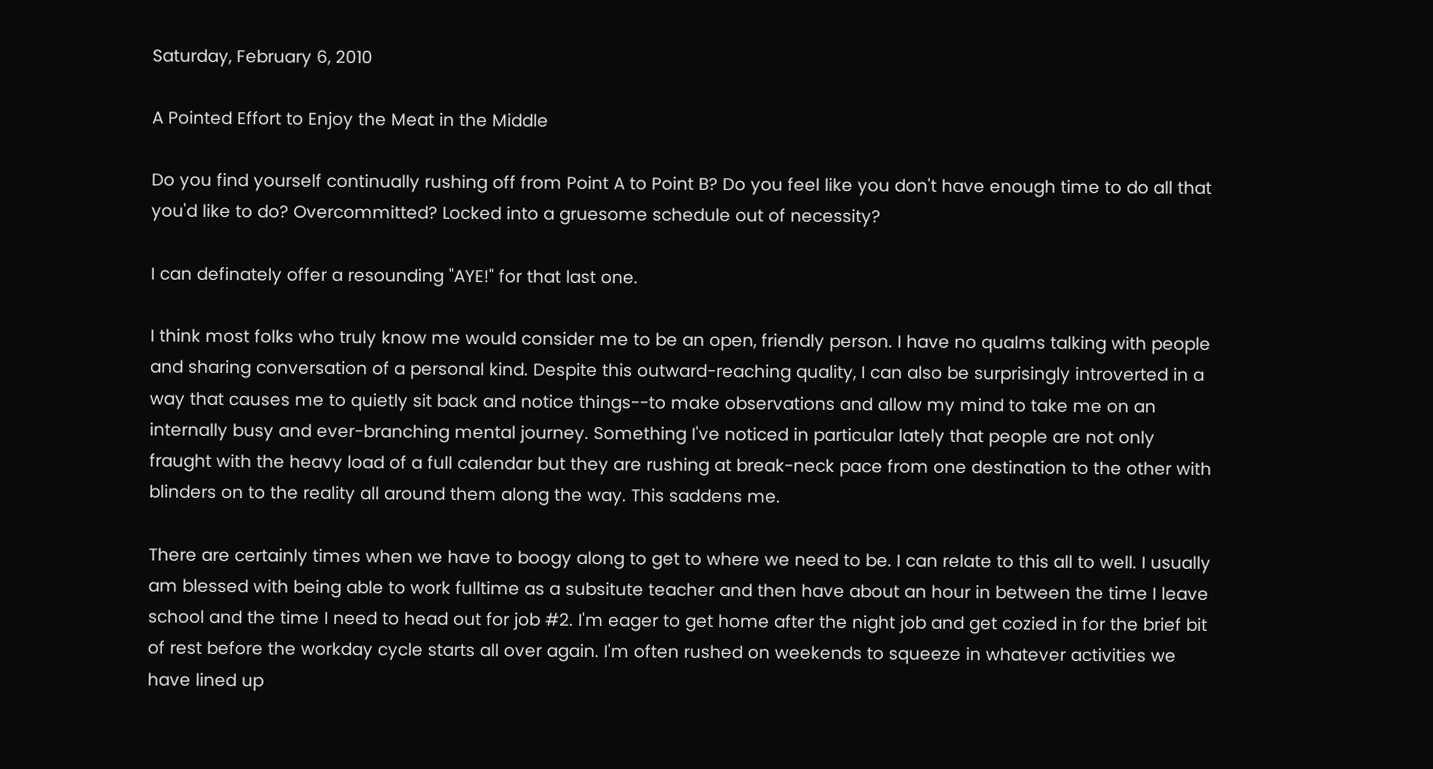Saturday, February 6, 2010

A Pointed Effort to Enjoy the Meat in the Middle

Do you find yourself continually rushing off from Point A to Point B? Do you feel like you don't have enough time to do all that you'd like to do? Overcommitted? Locked into a gruesome schedule out of necessity?

I can definately offer a resounding "AYE!" for that last one.

I think most folks who truly know me would consider me to be an open, friendly person. I have no qualms talking with people and sharing conversation of a personal kind. Despite this outward-reaching quality, I can also be surprisingly introverted in a way that causes me to quietly sit back and notice things--to make observations and allow my mind to take me on an internally busy and ever-branching mental journey. Something I've noticed in particular lately that people are not only fraught with the heavy load of a full calendar but they are rushing at break-neck pace from one destination to the other with blinders on to the reality all around them along the way. This saddens me.

There are certainly times when we have to boogy along to get to where we need to be. I can relate to this all to well. I usually am blessed with being able to work fulltime as a subsitute teacher and then have about an hour in between the time I leave school and the time I need to head out for job #2. I'm eager to get home after the night job and get cozied in for the brief bit of rest before the workday cycle starts all over again. I'm often rushed on weekends to squeeze in whatever activities we have lined up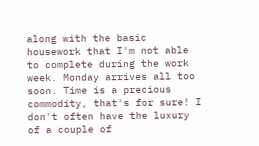along with the basic housework that I'm not able to complete during the work week. Monday arrives all too soon. Time is a precious commodity, that's for sure! I don't often have the luxury of a couple of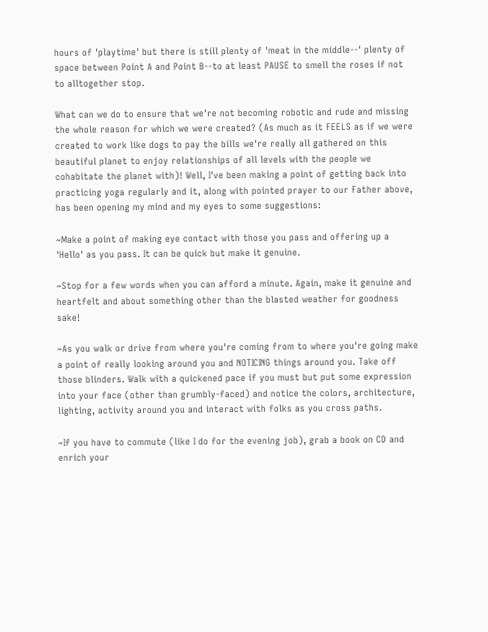hours of 'playtime' but there is still plenty of 'meat in the middle--' plenty of space between Point A and Point B--to at least PAUSE to smell the roses if not to alltogether stop.

What can we do to ensure that we're not becoming robotic and rude and missing the whole reason for which we were created? (As much as it FEELS as if we were created to work like dogs to pay the bills we're really all gathered on this beautiful planet to enjoy relationships of all levels with the people we cohabitate the planet with)! Well, I've been making a point of getting back into practicing yoga regularly and it, along with pointed prayer to our Father above, has been opening my mind and my eyes to some suggestions:

~Make a point of making eye contact with those you pass and offering up a 'Hello' as you pass. It can be quick but make it genuine.

~Stop for a few words when you can afford a minute. Again, make it genuine and heartfelt and about something other than the blasted weather for goodness sake!

~As you walk or drive from where you're coming from to where you're going make a point of really looking around you and NOTICING things around you. Take off those blinders. Walk with a quickened pace if you must but put some expression into your face (other than grumbly-faced) and notice the colors, architecture, lighting, activity around you and interact with folks as you cross paths.

~If you have to commute (like I do for the evening job), grab a book on CD and enrich your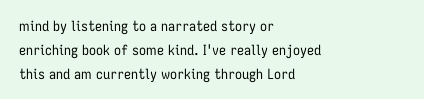mind by listening to a narrated story or enriching book of some kind. I've really enjoyed this and am currently working through Lord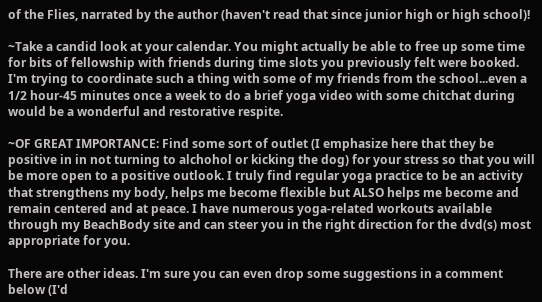of the Flies, narrated by the author (haven't read that since junior high or high school)!

~Take a candid look at your calendar. You might actually be able to free up some time for bits of fellowship with friends during time slots you previously felt were booked. I'm trying to coordinate such a thing with some of my friends from the school...even a 1/2 hour-45 minutes once a week to do a brief yoga video with some chitchat during would be a wonderful and restorative respite.

~OF GREAT IMPORTANCE: Find some sort of outlet (I emphasize here that they be positive in in not turning to alchohol or kicking the dog) for your stress so that you will be more open to a positive outlook. I truly find regular yoga practice to be an activity that strengthens my body, helps me become flexible but ALSO helps me become and remain centered and at peace. I have numerous yoga-related workouts available through my BeachBody site and can steer you in the right direction for the dvd(s) most appropriate for you.

There are other ideas. I'm sure you can even drop some suggestions in a comment below (I'd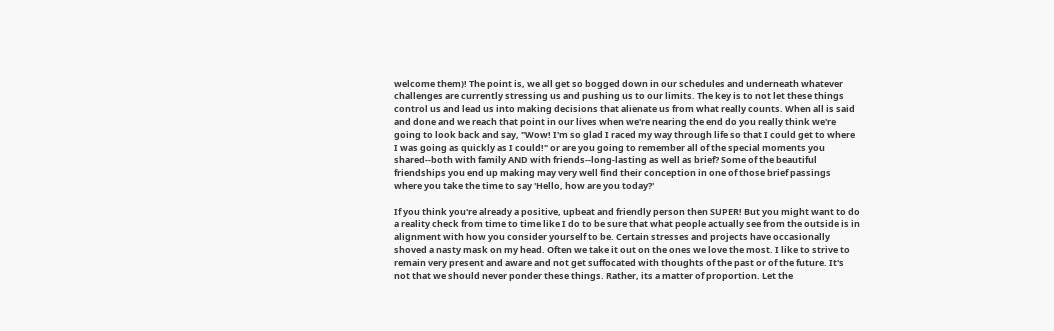welcome them)! The point is, we all get so bogged down in our schedules and underneath whatever challenges are currently stressing us and pushing us to our limits. The key is to not let these things control us and lead us into making decisions that alienate us from what really counts. When all is said and done and we reach that point in our lives when we're nearing the end do you really think we're going to look back and say, "Wow! I'm so glad I raced my way through life so that I could get to where I was going as quickly as I could!" or are you going to remember all of the special moments you shared--both with family AND with friends--long-lasting as well as brief? Some of the beautiful friendships you end up making may very well find their conception in one of those brief passings where you take the time to say 'Hello, how are you today?'

If you think you're already a positive, upbeat and friendly person then SUPER! But you might want to do a reality check from time to time like I do to be sure that what people actually see from the outside is in alignment with how you consider yourself to be. Certain stresses and projects have occasionally shoved a nasty mask on my head. Often we take it out on the ones we love the most. I like to strive to remain very present and aware and not get suffocated with thoughts of the past or of the future. It's not that we should never ponder these things. Rather, its a matter of proportion. Let the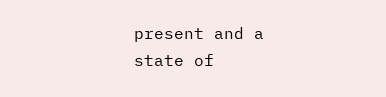present and a state of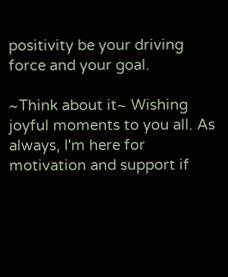positivity be your driving force and your goal.

~Think about it~ Wishing joyful moments to you all. As always, I'm here for motivation and support if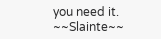you need it. ~~Slainte~~